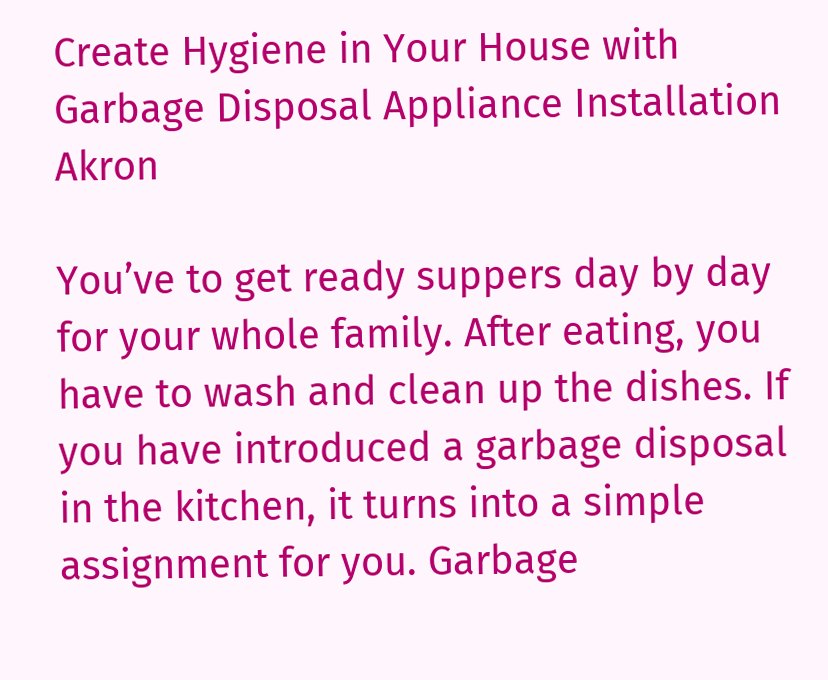Create Hygiene in Your House with Garbage Disposal Appliance Installation Akron

You’ve to get ready suppers day by day for your whole family. After eating, you have to wash and clean up the dishes. If you have introduced a garbage disposal in the kitchen, it turns into a simple assignment for you. Garbage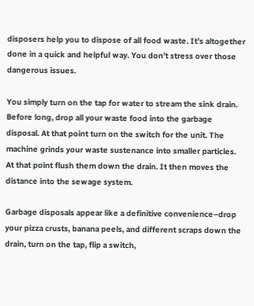disposers help you to dispose of all food waste. It’s altogether done in a quick and helpful way. You don’t stress over those dangerous issues.

You simply turn on the tap for water to stream the sink drain. Before long, drop all your waste food into the garbage disposal. At that point turn on the switch for the unit. The machine grinds your waste sustenance into smaller particles. At that point flush them down the drain. It then moves the distance into the sewage system.

Garbage disposals appear like a definitive convenience–drop your pizza crusts, banana peels, and different scraps down the drain, turn on the tap, flip a switch,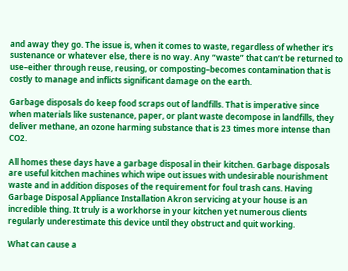and away they go. The issue is, when it comes to waste, regardless of whether it’s sustenance or whatever else, there is no way. Any “waste” that can’t be returned to use–either through reuse, reusing, or composting–becomes contamination that is costly to manage and inflicts significant damage on the earth.

Garbage disposals do keep food scraps out of landfills. That is imperative since when materials like sustenance, paper, or plant waste decompose in landfills, they deliver methane, an ozone harming substance that is 23 times more intense than CO2.

All homes these days have a garbage disposal in their kitchen. Garbage disposals are useful kitchen machines which wipe out issues with undesirable nourishment waste and in addition disposes of the requirement for foul trash cans. Having Garbage Disposal Appliance Installation Akron servicing at your house is an incredible thing. It truly is a workhorse in your kitchen yet numerous clients regularly underestimate this device until they obstruct and quit working.

What can cause a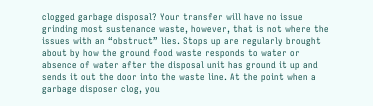clogged garbage disposal? Your transfer will have no issue grinding most sustenance waste, however, that is not where the issues with an “obstruct” lies. Stops up are regularly brought about by how the ground food waste responds to water or absence of water after the disposal unit has ground it up and sends it out the door into the waste line. At the point when a garbage disposer clog, you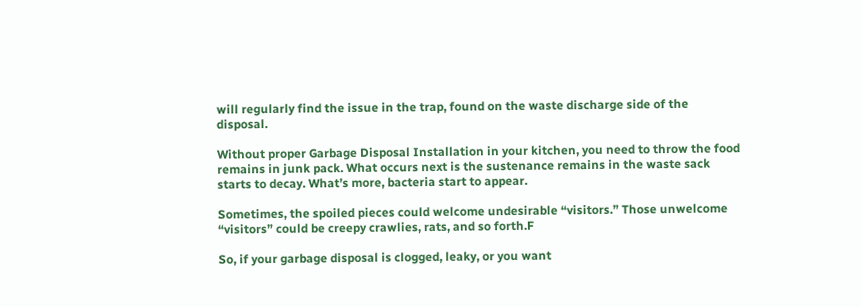will regularly find the issue in the trap, found on the waste discharge side of the disposal.

Without proper Garbage Disposal Installation in your kitchen, you need to throw the food remains in junk pack. What occurs next is the sustenance remains in the waste sack starts to decay. What’s more, bacteria start to appear.

Sometimes, the spoiled pieces could welcome undesirable “visitors.” Those unwelcome “visitors” could be creepy crawlies, rats, and so forth.F

So, if your garbage disposal is clogged, leaky, or you want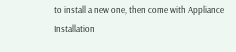to install a new one, then come with Appliance Installation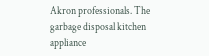Akron professionals. The garbage disposal kitchen appliance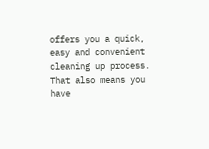offers you a quick, easy and convenient cleaning up process. That also means you have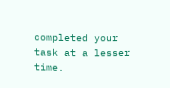completed your task at a lesser time.